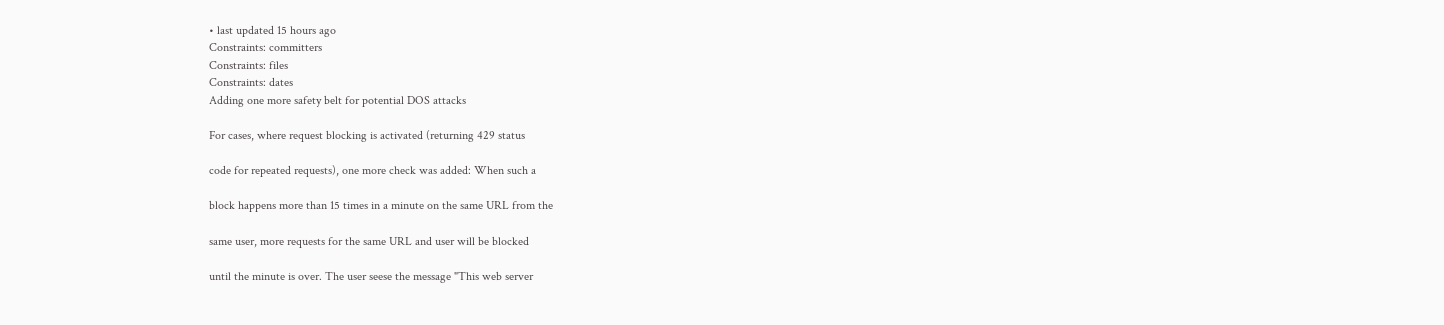• last updated 15 hours ago
Constraints: committers
Constraints: files
Constraints: dates
Adding one more safety belt for potential DOS attacks

For cases, where request blocking is activated (returning 429 status

code for repeated requests), one more check was added: When such a

block happens more than 15 times in a minute on the same URL from the

same user, more requests for the same URL and user will be blocked

until the minute is over. The user seese the message "This web server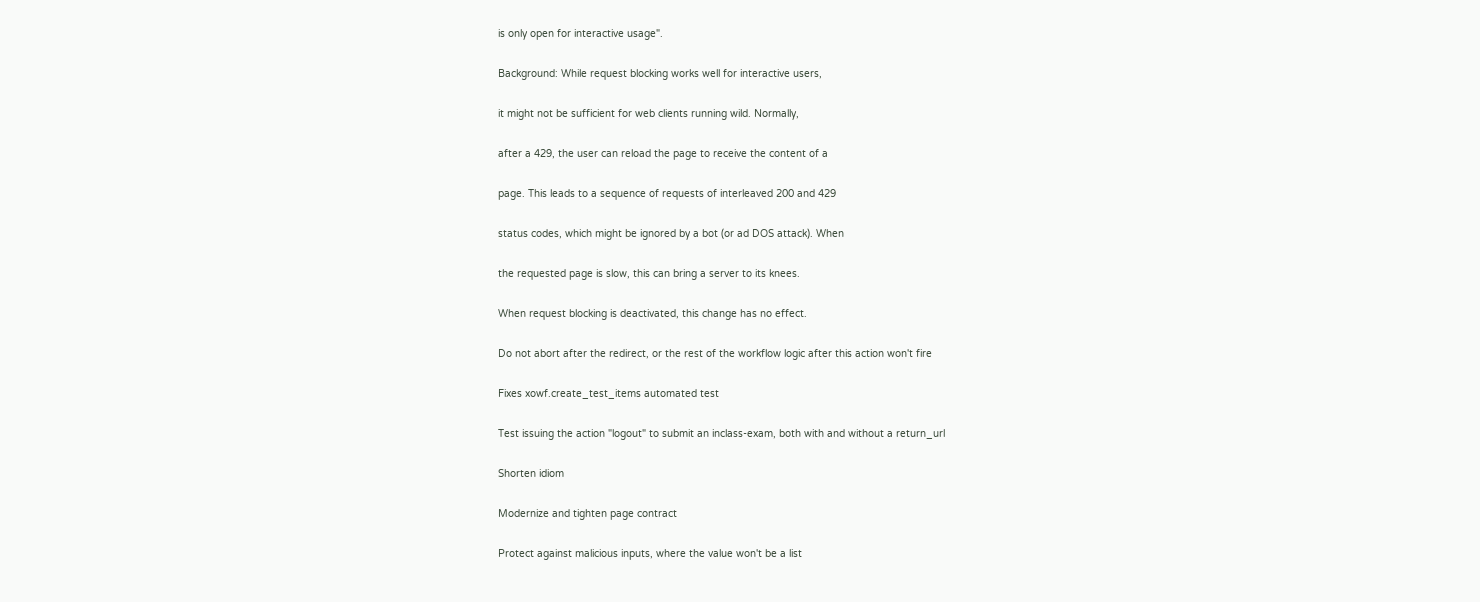is only open for interactive usage".

Background: While request blocking works well for interactive users,

it might not be sufficient for web clients running wild. Normally,

after a 429, the user can reload the page to receive the content of a

page. This leads to a sequence of requests of interleaved 200 and 429

status codes, which might be ignored by a bot (or ad DOS attack). When

the requested page is slow, this can bring a server to its knees.

When request blocking is deactivated, this change has no effect.

Do not abort after the redirect, or the rest of the workflow logic after this action won't fire

Fixes xowf.create_test_items automated test

Test issuing the action "logout" to submit an inclass-exam, both with and without a return_url

Shorten idiom

Modernize and tighten page contract

Protect against malicious inputs, where the value won't be a list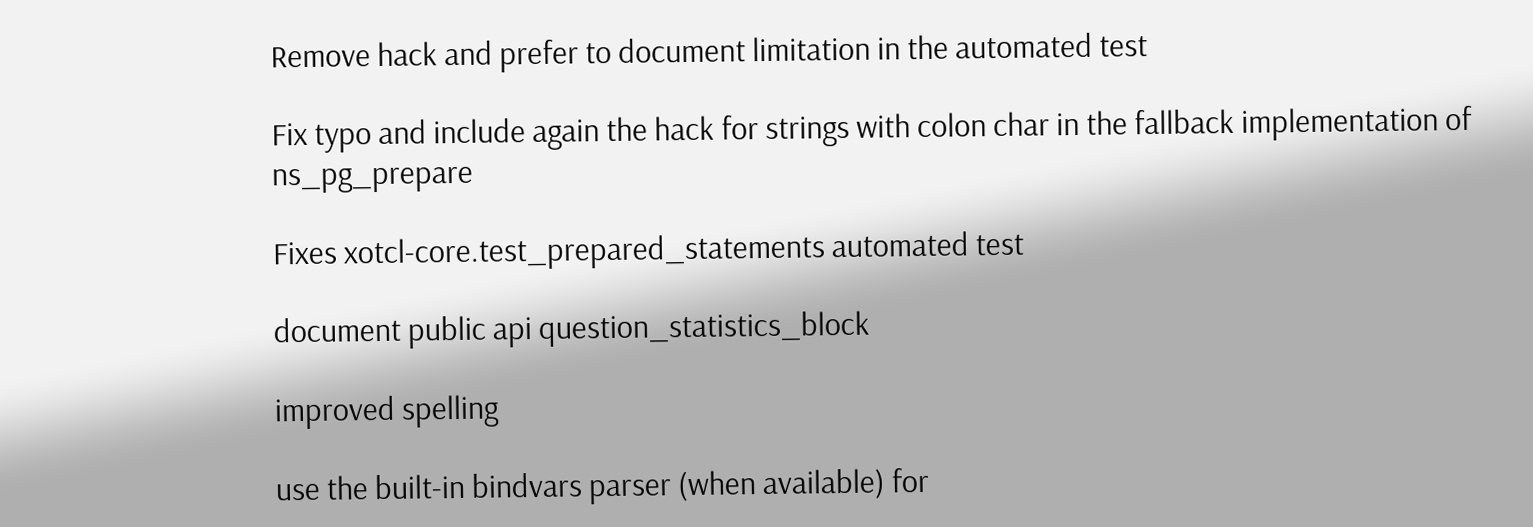Remove hack and prefer to document limitation in the automated test

Fix typo and include again the hack for strings with colon char in the fallback implementation of ns_pg_prepare

Fixes xotcl-core.test_prepared_statements automated test

document public api question_statistics_block

improved spelling

use the built-in bindvars parser (when available) for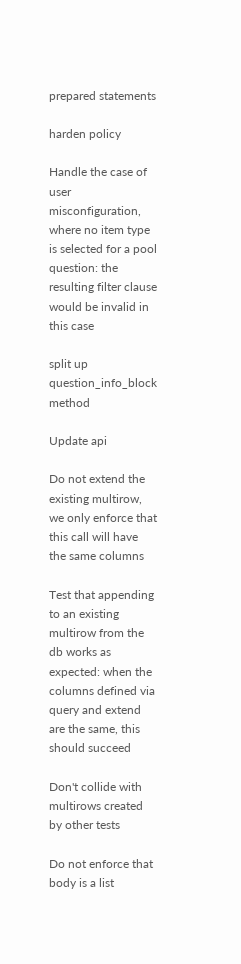prepared statements

harden policy

Handle the case of user misconfiguration, where no item type is selected for a pool question: the resulting filter clause would be invalid in this case

split up question_info_block method

Update api

Do not extend the existing multirow, we only enforce that this call will have the same columns

Test that appending to an existing multirow from the db works as expected: when the columns defined via query and extend are the same, this should succeed

Don't collide with multirows created by other tests

Do not enforce that body is a list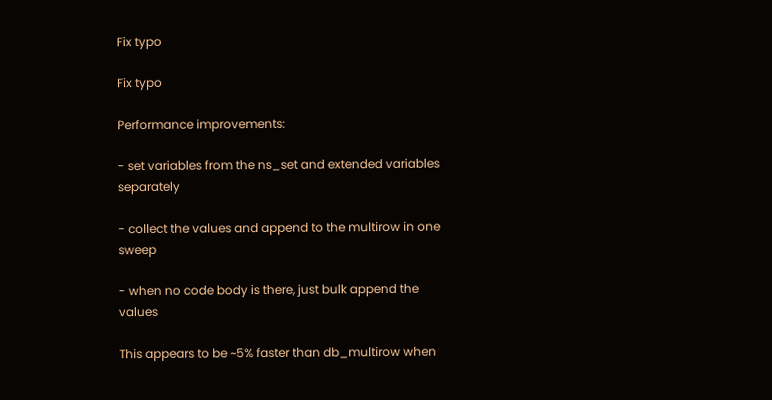Fix typo

Fix typo

Performance improvements:

- set variables from the ns_set and extended variables separately

- collect the values and append to the multirow in one sweep

- when no code body is there, just bulk append the values

This appears to be ~5% faster than db_multirow when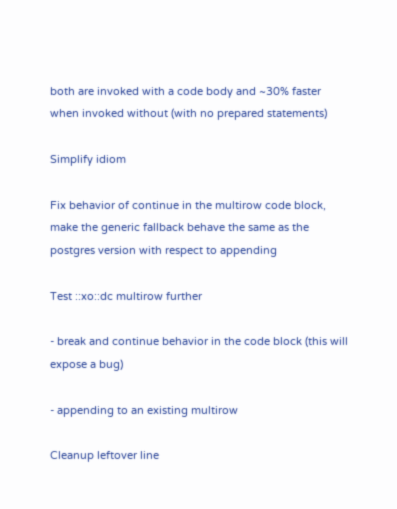both are invoked with a code body and ~30% faster when invoked without (with no prepared statements)

Simplify idiom

Fix behavior of continue in the multirow code block, make the generic fallback behave the same as the postgres version with respect to appending

Test ::xo::dc multirow further

- break and continue behavior in the code block (this will expose a bug)

- appending to an existing multirow

Cleanup leftover line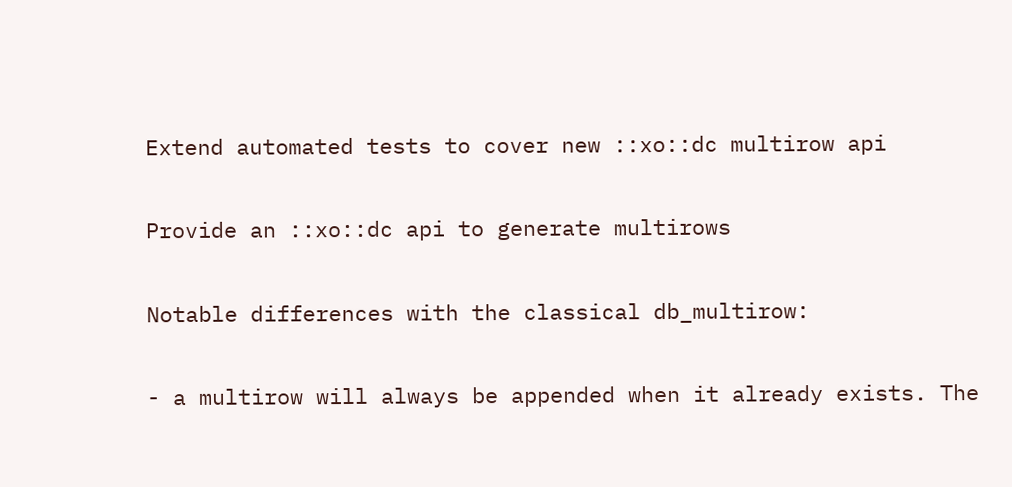Extend automated tests to cover new ::xo::dc multirow api

Provide an ::xo::dc api to generate multirows

Notable differences with the classical db_multirow:

- a multirow will always be appended when it already exists. The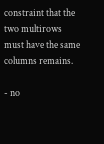constraint that the two multirows must have the same columns remains.

- no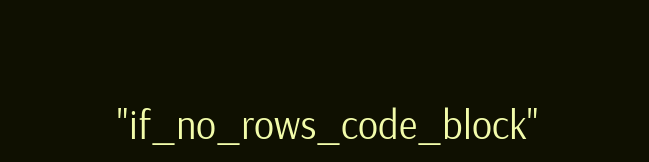"if_no_rows_code_block"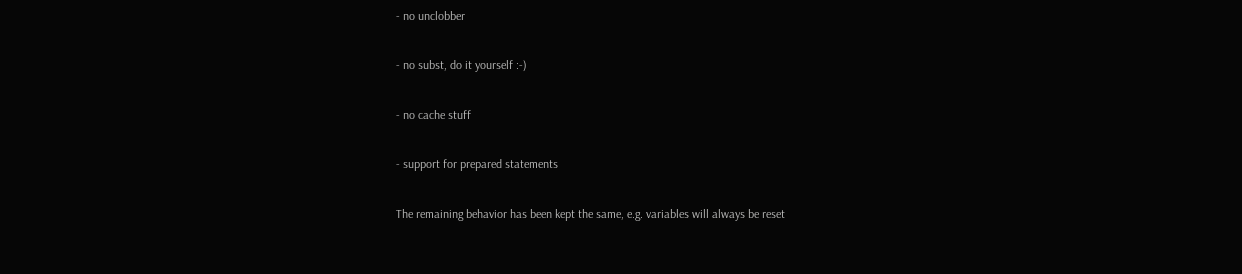- no unclobber

- no subst, do it yourself :-)

- no cache stuff

- support for prepared statements

The remaining behavior has been kept the same, e.g. variables will always be reset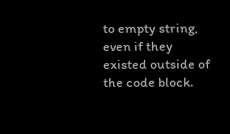to empty string, even if they existed outside of the code block.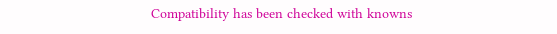Compatibility has been checked with knowns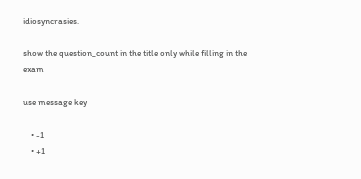idiosyncrasies.

show the question_count in the title only while filling in the exam

use message key

    • -1
    • +1